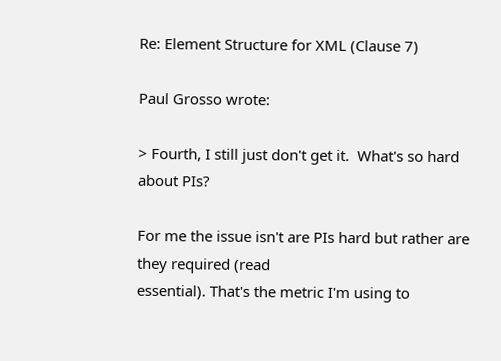Re: Element Structure for XML (Clause 7)

Paul Grosso wrote:

> Fourth, I still just don't get it.  What's so hard about PIs?

For me the issue isn't are PIs hard but rather are they required (read
essential). That's the metric I'm using to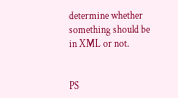determine whether something should be
in XML or not.


PS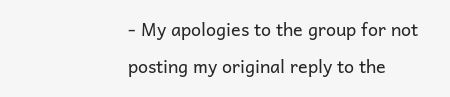- My apologies to the group for not posting my original reply to the